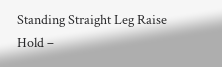Standing Straight Leg Raise Hold –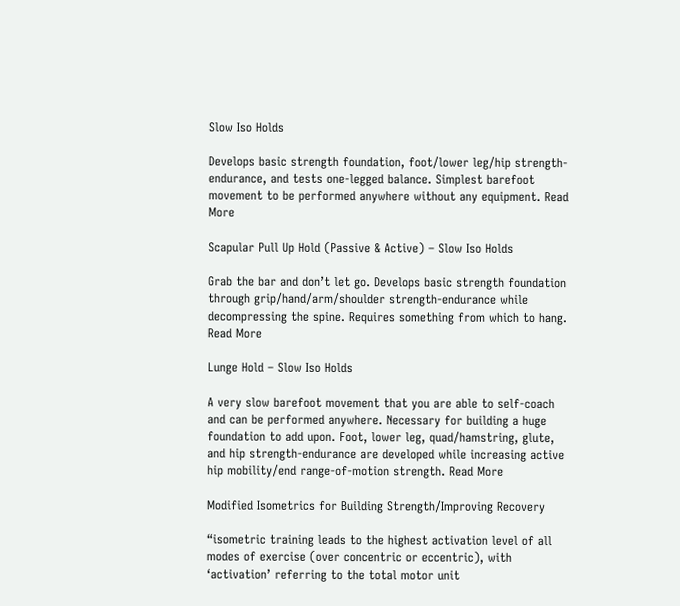Slow Iso Holds

Develops basic strength foundation, foot/lower leg/hip strength-endurance, and tests one-legged balance. Simplest barefoot movement to be performed anywhere without any equipment. Read More

Scapular Pull Up Hold (Passive & Active) – Slow Iso Holds

Grab the bar and don’t let go. Develops basic strength foundation through grip/hand/arm/shoulder strength-endurance while decompressing the spine. Requires something from which to hang. Read More

Lunge Hold – Slow Iso Holds

A very slow barefoot movement that you are able to self-coach and can be performed anywhere. Necessary for building a huge foundation to add upon. Foot, lower leg, quad/hamstring, glute, and hip strength-endurance are developed while increasing active hip mobility/end range-of-motion strength. Read More

Modified Isometrics for Building Strength/Improving Recovery

“isometric training leads to the highest activation level of all modes of exercise (over concentric or eccentric), with ‘activation’ referring to the total motor unit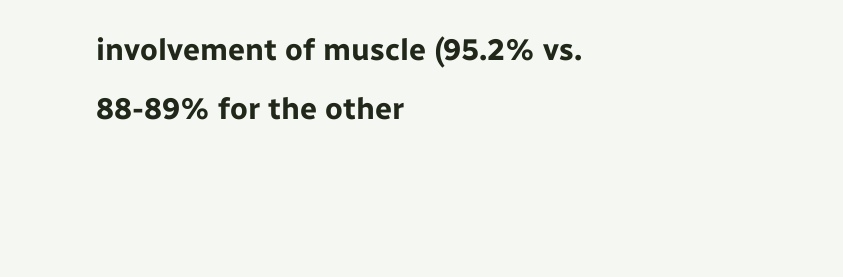involvement of muscle (95.2% vs. 88-89% for the other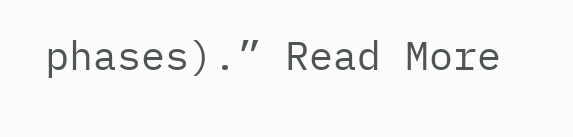phases).” Read More